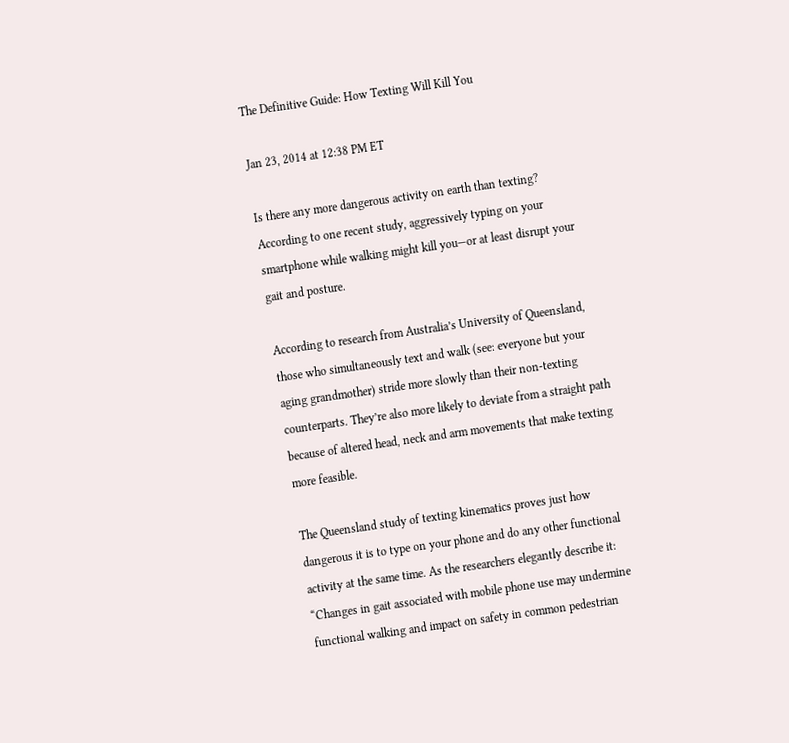The Definitive Guide: How Texting Will Kill You

Jan 23, 2014 at 12:38 PM ET

Is there any more dangerous activity on earth than texting? According to one recent study, aggressively typing on your smartphone while walking might kill you—or at least disrupt your gait and posture.

According to research from Australia’s University of Queensland, those who simultaneously text and walk (see: everyone but your aging grandmother) stride more slowly than their non-texting counterparts. They’re also more likely to deviate from a straight path because of altered head, neck and arm movements that make texting more feasible.

The Queensland study of texting kinematics proves just how dangerous it is to type on your phone and do any other functional activity at the same time. As the researchers elegantly describe it: “Changes in gait associated with mobile phone use may undermine functional walking and impact on safety in common pedestrian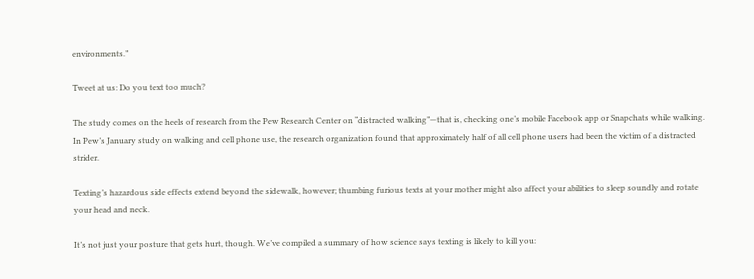environments.”

Tweet at us: Do you text too much?

The study comes on the heels of research from the Pew Research Center on “distracted walking”—that is, checking one’s mobile Facebook app or Snapchats while walking. In Pew’s January study on walking and cell phone use, the research organization found that approximately half of all cell phone users had been the victim of a distracted strider.

Texting’s hazardous side effects extend beyond the sidewalk, however; thumbing furious texts at your mother might also affect your abilities to sleep soundly and rotate your head and neck.

It’s not just your posture that gets hurt, though. We’ve compiled a summary of how science says texting is likely to kill you: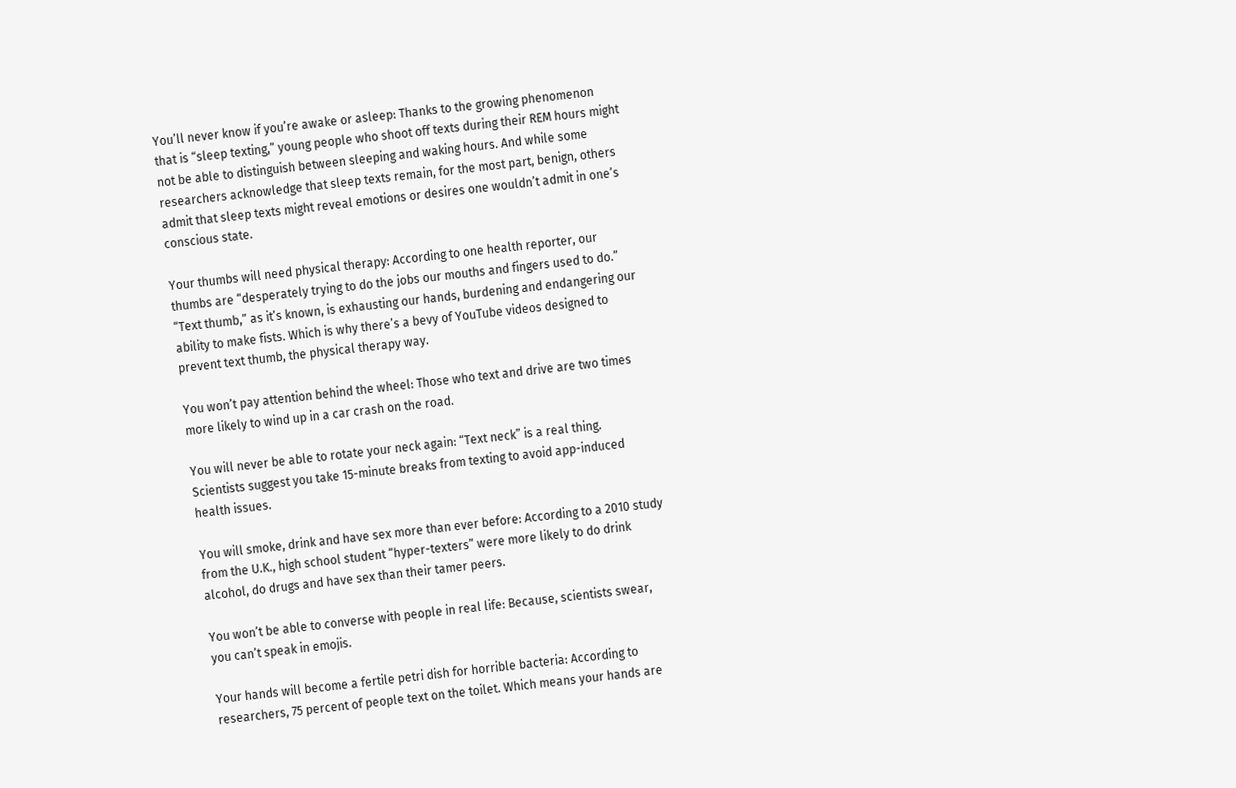You’ll never know if you’re awake or asleep: Thanks to the growing phenomenon that is “sleep texting,” young people who shoot off texts during their REM hours might not be able to distinguish between sleeping and waking hours. And while some researchers acknowledge that sleep texts remain, for the most part, benign, others admit that sleep texts might reveal emotions or desires one wouldn’t admit in one’s conscious state.

Your thumbs will need physical therapy: According to one health reporter, our thumbs are “desperately trying to do the jobs our mouths and fingers used to do.” “Text thumb,” as it’s known, is exhausting our hands, burdening and endangering our ability to make fists. Which is why there’s a bevy of YouTube videos designed to prevent text thumb, the physical therapy way.

You won’t pay attention behind the wheel: Those who text and drive are two times more likely to wind up in a car crash on the road.

You will never be able to rotate your neck again: “Text neck” is a real thing. Scientists suggest you take 15-minute breaks from texting to avoid app-induced health issues.

You will smoke, drink and have sex more than ever before: According to a 2010 study from the U.K., high school student “hyper-texters” were more likely to do drink alcohol, do drugs and have sex than their tamer peers.

You won’t be able to converse with people in real life: Because, scientists swear, you can’t speak in emojis.

Your hands will become a fertile petri dish for horrible bacteria: According to researchers, 75 percent of people text on the toilet. Which means your hands are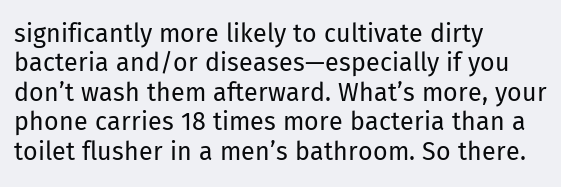significantly more likely to cultivate dirty bacteria and/or diseases—especially if you don’t wash them afterward. What’s more, your phone carries 18 times more bacteria than a toilet flusher in a men’s bathroom. So there.